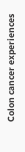Colon cancer experiences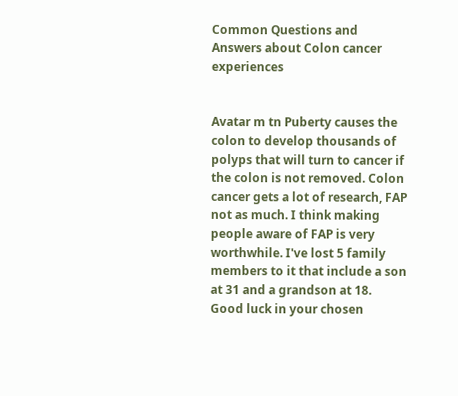Common Questions and Answers about Colon cancer experiences


Avatar m tn Puberty causes the colon to develop thousands of polyps that will turn to cancer if the colon is not removed. Colon cancer gets a lot of research, FAP not as much. I think making people aware of FAP is very worthwhile. I've lost 5 family members to it that include a son at 31 and a grandson at 18. Good luck in your chosen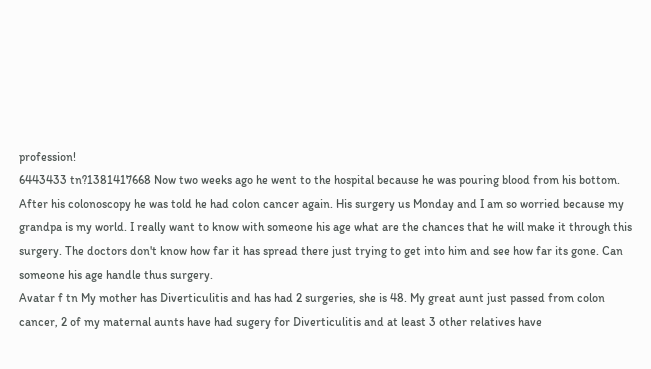profession!
6443433 tn?1381417668 Now two weeks ago he went to the hospital because he was pouring blood from his bottom. After his colonoscopy he was told he had colon cancer again. His surgery us Monday and I am so worried because my grandpa is my world. I really want to know with someone his age what are the chances that he will make it through this surgery. The doctors don't know how far it has spread there just trying to get into him and see how far its gone. Can someone his age handle thus surgery.
Avatar f tn My mother has Diverticulitis and has had 2 surgeries, she is 48. My great aunt just passed from colon cancer, 2 of my maternal aunts have had sugery for Diverticulitis and at least 3 other relatives have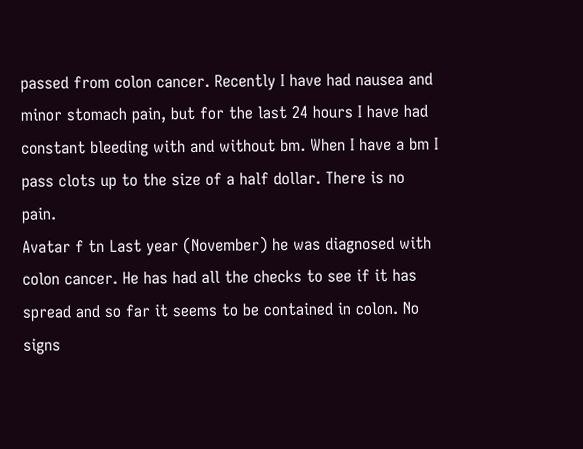passed from colon cancer. Recently I have had nausea and minor stomach pain, but for the last 24 hours I have had constant bleeding with and without bm. When I have a bm I pass clots up to the size of a half dollar. There is no pain.
Avatar f tn Last year (November) he was diagnosed with colon cancer. He has had all the checks to see if it has spread and so far it seems to be contained in colon. No signs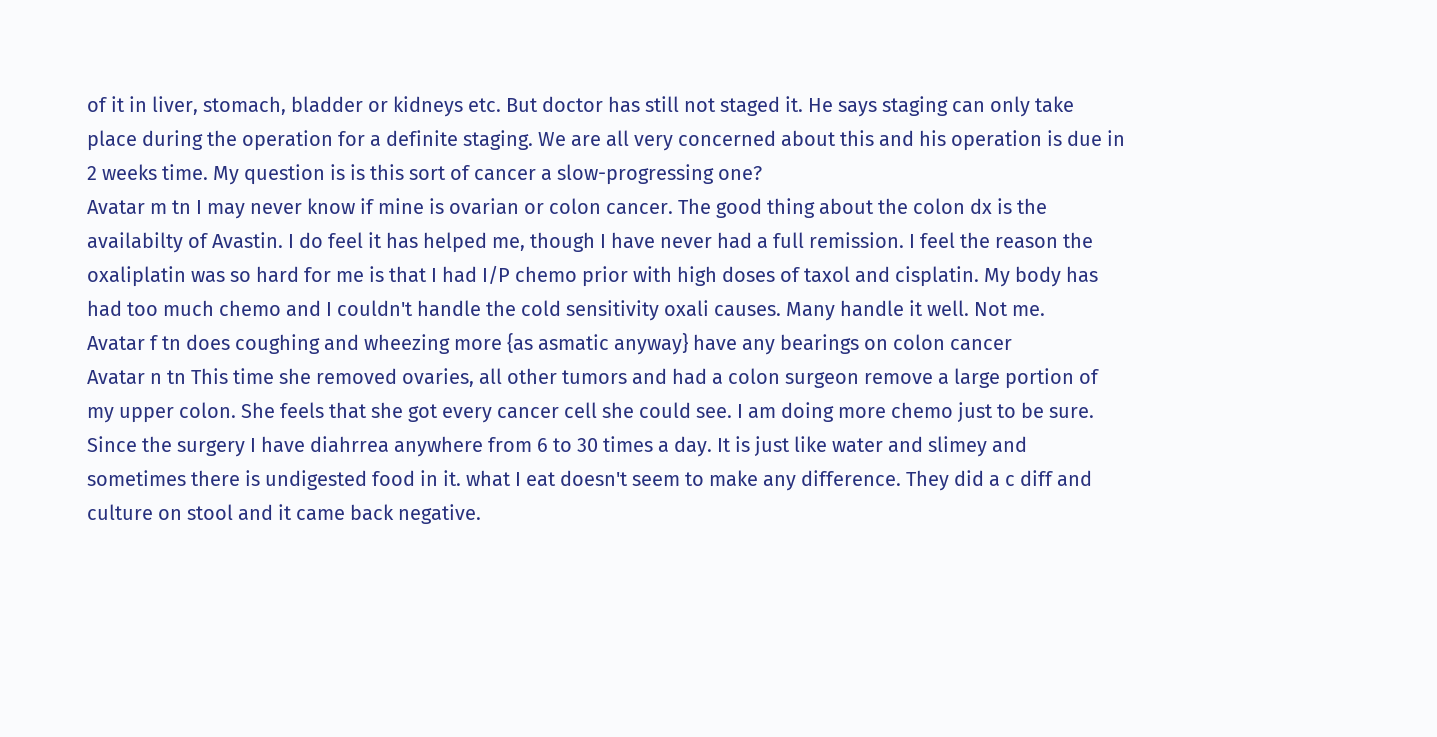of it in liver, stomach, bladder or kidneys etc. But doctor has still not staged it. He says staging can only take place during the operation for a definite staging. We are all very concerned about this and his operation is due in 2 weeks time. My question is is this sort of cancer a slow-progressing one?
Avatar m tn I may never know if mine is ovarian or colon cancer. The good thing about the colon dx is the availabilty of Avastin. I do feel it has helped me, though I have never had a full remission. I feel the reason the oxaliplatin was so hard for me is that I had I/P chemo prior with high doses of taxol and cisplatin. My body has had too much chemo and I couldn't handle the cold sensitivity oxali causes. Many handle it well. Not me.
Avatar f tn does coughing and wheezing more {as asmatic anyway} have any bearings on colon cancer
Avatar n tn This time she removed ovaries, all other tumors and had a colon surgeon remove a large portion of my upper colon. She feels that she got every cancer cell she could see. I am doing more chemo just to be sure. Since the surgery I have diahrrea anywhere from 6 to 30 times a day. It is just like water and slimey and sometimes there is undigested food in it. what I eat doesn't seem to make any difference. They did a c diff and culture on stool and it came back negative.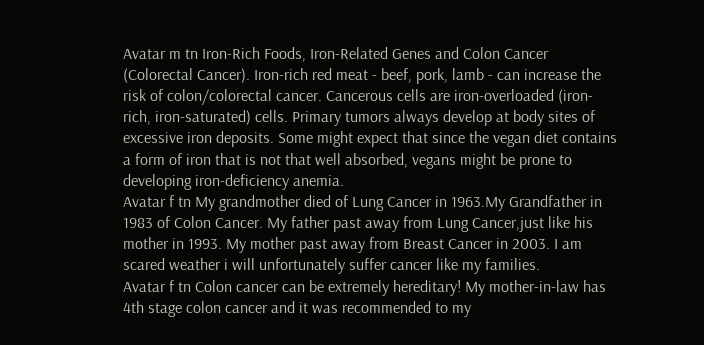Avatar m tn Iron-Rich Foods, Iron-Related Genes and Colon Cancer (Colorectal Cancer). Iron-rich red meat - beef, pork, lamb - can increase the risk of colon/colorectal cancer. Cancerous cells are iron-overloaded (iron-rich, iron-saturated) cells. Primary tumors always develop at body sites of excessive iron deposits. Some might expect that since the vegan diet contains a form of iron that is not that well absorbed, vegans might be prone to developing iron-deficiency anemia.
Avatar f tn My grandmother died of Lung Cancer in 1963.My Grandfather in 1983 of Colon Cancer. My father past away from Lung Cancer,just like his mother in 1993. My mother past away from Breast Cancer in 2003. I am scared weather i will unfortunately suffer cancer like my families.
Avatar f tn Colon cancer can be extremely hereditary! My mother-in-law has 4th stage colon cancer and it was recommended to my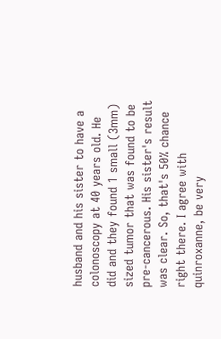husband and his sister to have a colonoscopy at 40 years old. He did and they found 1 small (3mm) sized tumor that was found to be pre-cancerous. His sister's result was clear. So, that's 50% chance right there. I agree with quinroxanne, be very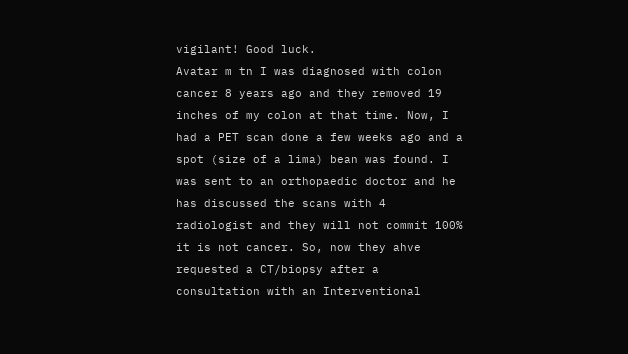vigilant! Good luck.
Avatar m tn I was diagnosed with colon cancer 8 years ago and they removed 19 inches of my colon at that time. Now, I had a PET scan done a few weeks ago and a spot (size of a lima) bean was found. I was sent to an orthopaedic doctor and he has discussed the scans with 4 radiologist and they will not commit 100% it is not cancer. So, now they ahve requested a CT/biopsy after a consultation with an Interventional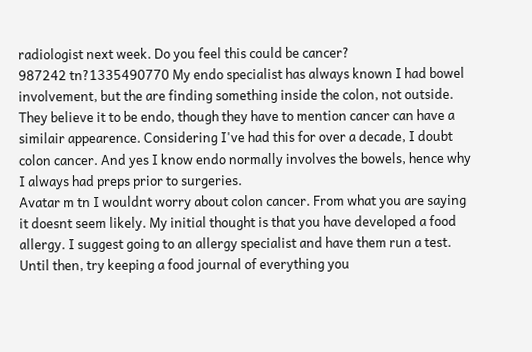radiologist next week. Do you feel this could be cancer?
987242 tn?1335490770 My endo specialist has always known I had bowel involvement, but the are finding something inside the colon, not outside. They believe it to be endo, though they have to mention cancer can have a similair appearence. Considering I've had this for over a decade, I doubt colon cancer. And yes I know endo normally involves the bowels, hence why I always had preps prior to surgeries.
Avatar m tn I wouldnt worry about colon cancer. From what you are saying it doesnt seem likely. My initial thought is that you have developed a food allergy. I suggest going to an allergy specialist and have them run a test. Until then, try keeping a food journal of everything you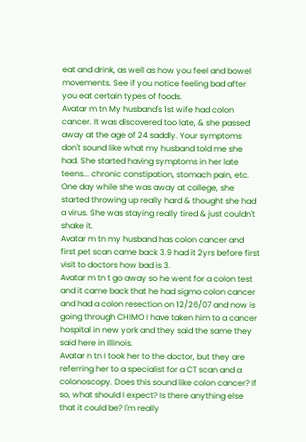eat and drink, as well as how you feel and bowel movements. See if you notice feeling bad after you eat certain types of foods.
Avatar m tn My husband's 1st wife had colon cancer. It was discovered too late, & she passed away at the age of 24 saddly. Your symptoms don't sound like what my husband told me she had. She started having symptoms in her late teens... chronic constipation, stomach pain, etc. One day while she was away at college, she started throwing up really hard & thought she had a virus. She was staying really tired & just couldn't shake it.
Avatar m tn my husband has colon cancer and first pet scan came back 3.9 had it 2yrs before first visit to doctors how bad is 3.
Avatar m tn t go away so he went for a colon test and it came back that he had sigmo colon cancer and had a colon resection on 12/26/07 and now is going through CHIMO I have taken him to a cancer hospital in new york and they said the same they said here in Illinois.
Avatar n tn I took her to the doctor, but they are referring her to a specialist for a CT scan and a colonoscopy. Does this sound like colon cancer? If so, what should I expect? Is there anything else that it could be? I'm really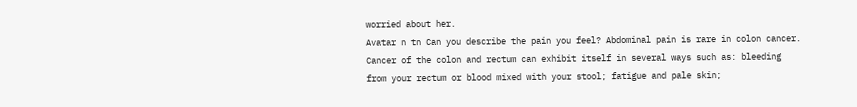worried about her.
Avatar n tn Can you describe the pain you feel? Abdominal pain is rare in colon cancer. Cancer of the colon and rectum can exhibit itself in several ways such as: bleeding from your rectum or blood mixed with your stool; fatigue and pale skin;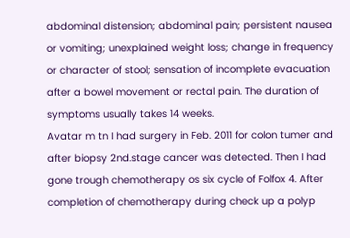abdominal distension; abdominal pain; persistent nausea or vomiting; unexplained weight loss; change in frequency or character of stool; sensation of incomplete evacuation after a bowel movement or rectal pain. The duration of symptoms usually takes 14 weeks.
Avatar m tn I had surgery in Feb. 2011 for colon tumer and after biopsy 2nd.stage cancer was detected. Then I had gone trough chemotherapy os six cycle of Folfox 4. After completion of chemotherapy during check up a polyp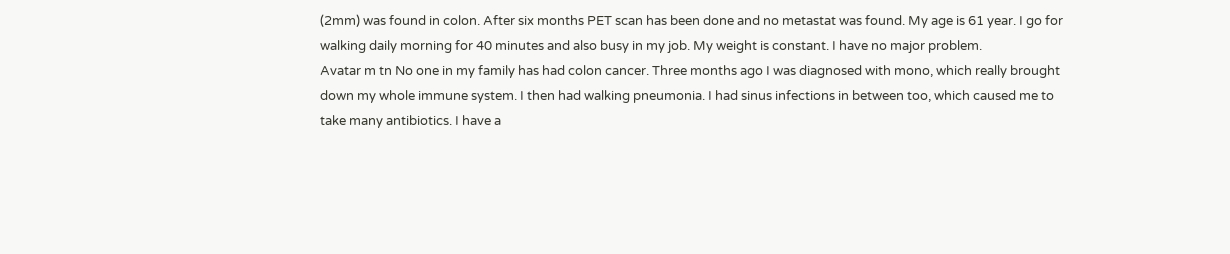(2mm) was found in colon. After six months PET scan has been done and no metastat was found. My age is 61 year. I go for walking daily morning for 40 minutes and also busy in my job. My weight is constant. I have no major problem.
Avatar m tn No one in my family has had colon cancer. Three months ago I was diagnosed with mono, which really brought down my whole immune system. I then had walking pneumonia. I had sinus infections in between too, which caused me to take many antibiotics. I have a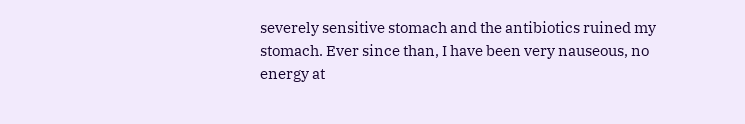severely sensitive stomach and the antibiotics ruined my stomach. Ever since than, I have been very nauseous, no energy at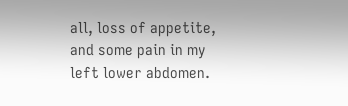all, loss of appetite, and some pain in my left lower abdomen.